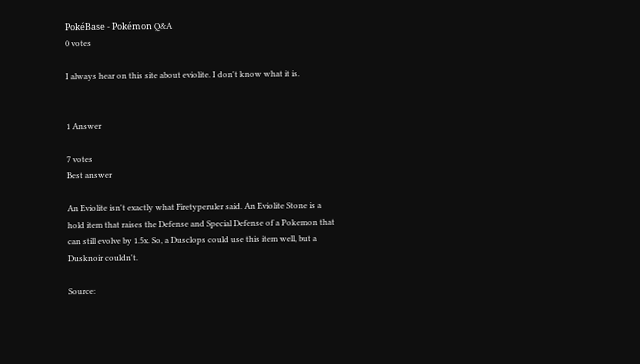PokéBase - Pokémon Q&A
0 votes

I always hear on this site about eviolite. I don't know what it is.


1 Answer

7 votes
Best answer

An Eviolite isn't exactly what Firetyperuler said. An Eviolite Stone is a hold item that raises the Defense and Special Defense of a Pokemon that can still evolve by 1.5x. So, a Dusclops could use this item well, but a Dusknoir couldn't.

Source: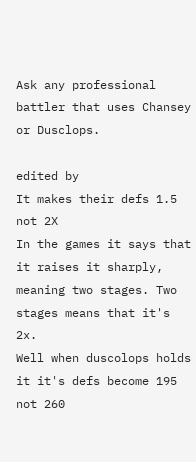Ask any professional battler that uses Chansey or Dusclops.

edited by
It makes their defs 1.5 not 2X
In the games it says that it raises it sharply, meaning two stages. Two stages means that it's 2x.
Well when duscolops holds it it's defs become 195 not 260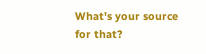What's your source for that?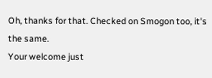Oh, thanks for that. Checked on Smogon too, it's the same.
Your welcome just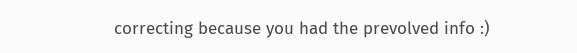correcting because you had the prevolved info :)